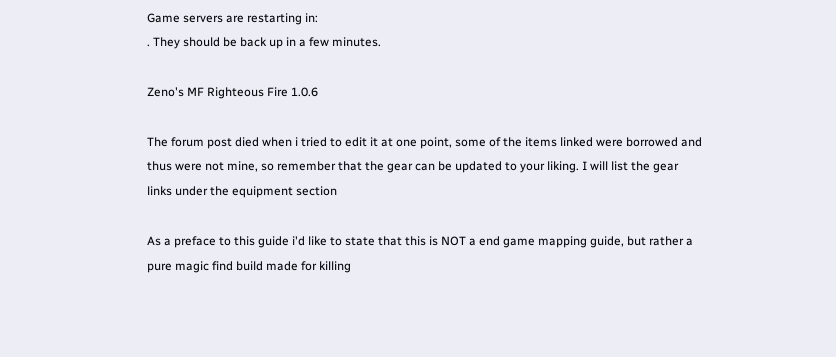Game servers are restarting in:
. They should be back up in a few minutes.

Zeno's MF Righteous Fire 1.0.6

The forum post died when i tried to edit it at one point, some of the items linked were borrowed and thus were not mine, so remember that the gear can be updated to your liking. I will list the gear links under the equipment section

As a preface to this guide i'd like to state that this is NOT a end game mapping guide, but rather a pure magic find build made for killing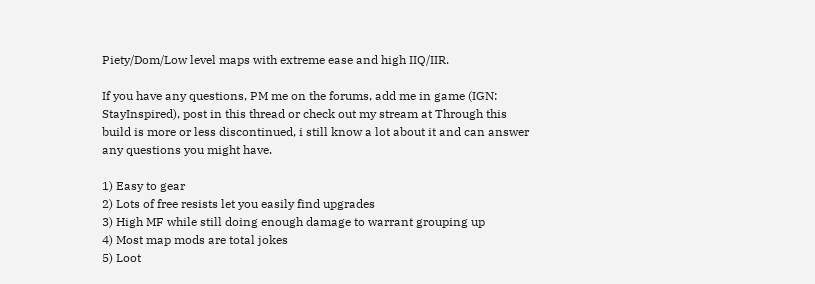Piety/Dom/Low level maps with extreme ease and high IIQ/IIR.

If you have any questions, PM me on the forums, add me in game (IGN: StayInspired), post in this thread or check out my stream at Through this build is more or less discontinued, i still know a lot about it and can answer any questions you might have.

1) Easy to gear
2) Lots of free resists let you easily find upgrades
3) High MF while still doing enough damage to warrant grouping up
4) Most map mods are total jokes
5) Loot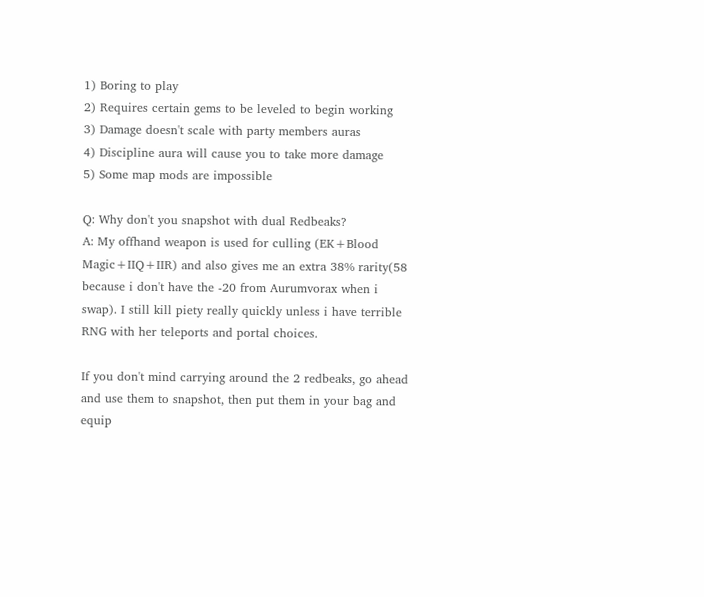1) Boring to play
2) Requires certain gems to be leveled to begin working
3) Damage doesn't scale with party members auras
4) Discipline aura will cause you to take more damage
5) Some map mods are impossible

Q: Why don't you snapshot with dual Redbeaks?
A: My offhand weapon is used for culling (EK+Blood Magic+IIQ+IIR) and also gives me an extra 38% rarity(58 because i don't have the -20 from Aurumvorax when i swap). I still kill piety really quickly unless i have terrible RNG with her teleports and portal choices.

If you don't mind carrying around the 2 redbeaks, go ahead and use them to snapshot, then put them in your bag and equip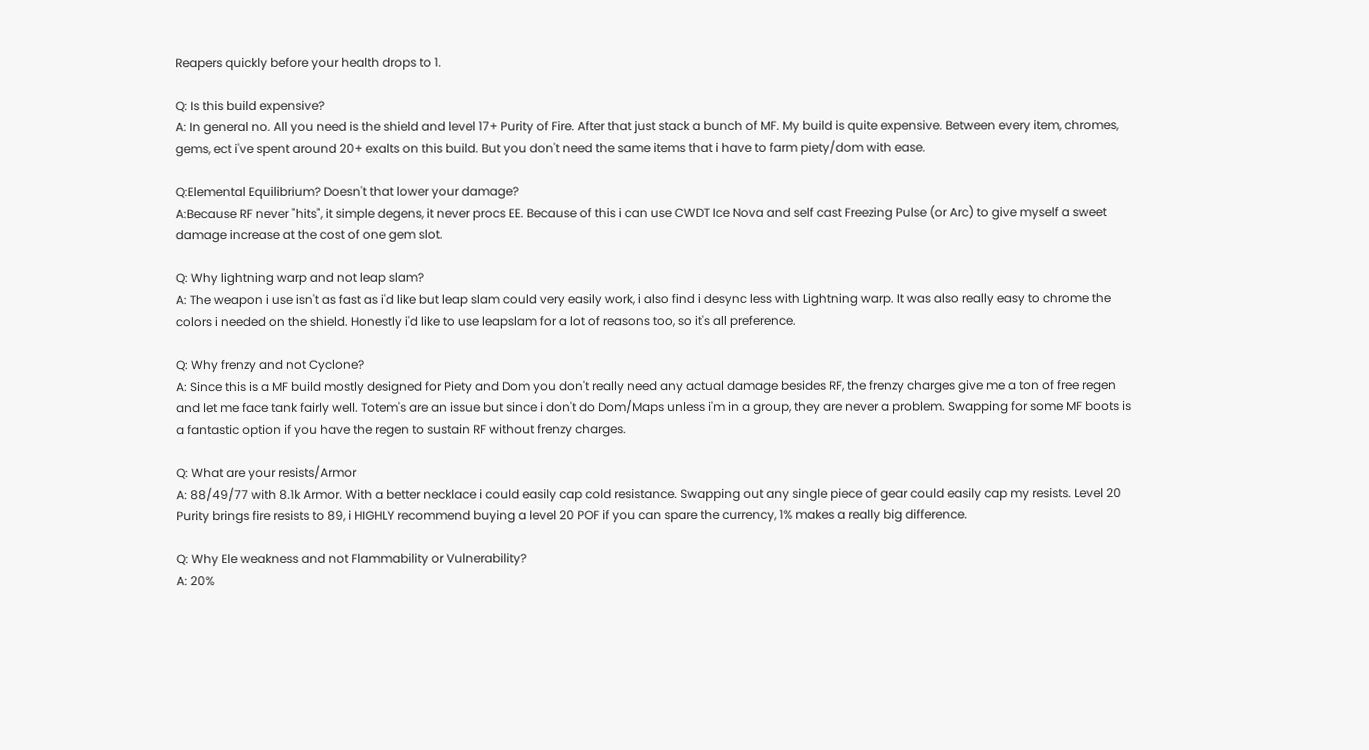Reapers quickly before your health drops to 1.

Q: Is this build expensive?
A: In general no. All you need is the shield and level 17+ Purity of Fire. After that just stack a bunch of MF. My build is quite expensive. Between every item, chromes, gems, ect i've spent around 20+ exalts on this build. But you don't need the same items that i have to farm piety/dom with ease.

Q:Elemental Equilibrium? Doesn't that lower your damage?
A:Because RF never "hits", it simple degens, it never procs EE. Because of this i can use CWDT Ice Nova and self cast Freezing Pulse (or Arc) to give myself a sweet damage increase at the cost of one gem slot.

Q: Why lightning warp and not leap slam?
A: The weapon i use isn't as fast as i'd like but leap slam could very easily work, i also find i desync less with Lightning warp. It was also really easy to chrome the colors i needed on the shield. Honestly i'd like to use leapslam for a lot of reasons too, so it's all preference.

Q: Why frenzy and not Cyclone?
A: Since this is a MF build mostly designed for Piety and Dom you don't really need any actual damage besides RF, the frenzy charges give me a ton of free regen and let me face tank fairly well. Totem's are an issue but since i don't do Dom/Maps unless i'm in a group, they are never a problem. Swapping for some MF boots is a fantastic option if you have the regen to sustain RF without frenzy charges.

Q: What are your resists/Armor
A: 88/49/77 with 8.1k Armor. With a better necklace i could easily cap cold resistance. Swapping out any single piece of gear could easily cap my resists. Level 20 Purity brings fire resists to 89, i HIGHLY recommend buying a level 20 POF if you can spare the currency, 1% makes a really big difference.

Q: Why Ele weakness and not Flammability or Vulnerability?
A: 20%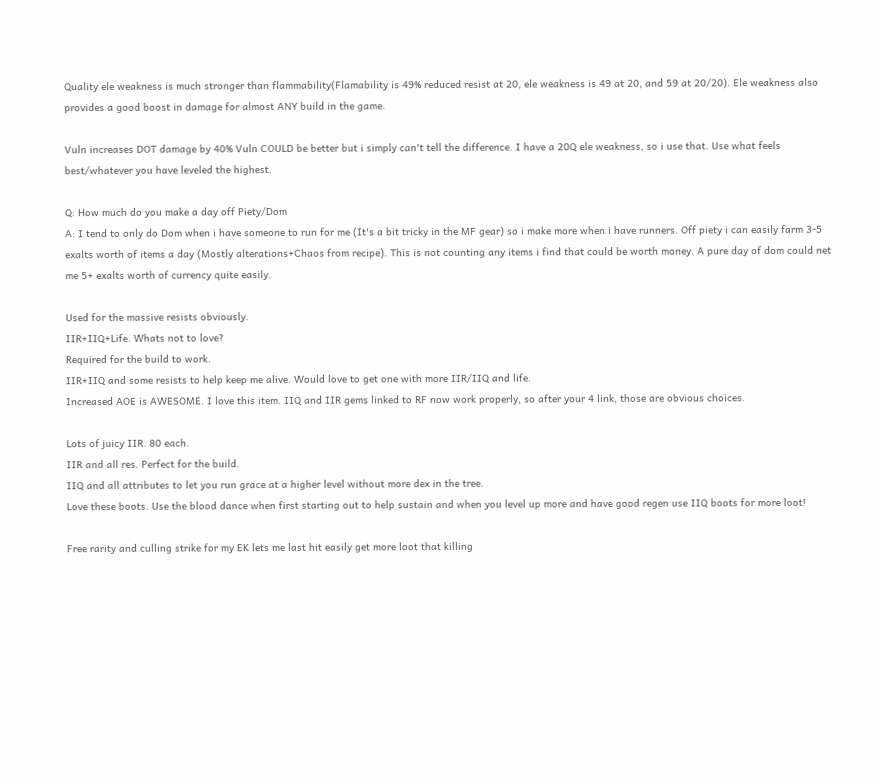Quality ele weakness is much stronger than flammability(Flamability is 49% reduced resist at 20, ele weakness is 49 at 20, and 59 at 20/20). Ele weakness also provides a good boost in damage for almost ANY build in the game.

Vuln increases DOT damage by 40% Vuln COULD be better but i simply can't tell the difference. I have a 20Q ele weakness, so i use that. Use what feels best/whatever you have leveled the highest.

Q: How much do you make a day off Piety/Dom
A: I tend to only do Dom when i have someone to run for me (It's a bit tricky in the MF gear) so i make more when i have runners. Off piety i can easily farm 3-5 exalts worth of items a day (Mostly alterations+Chaos from recipe). This is not counting any items i find that could be worth money. A pure day of dom could net me 5+ exalts worth of currency quite easily.

Used for the massive resists obviously.
IIR+IIQ+Life. Whats not to love?
Required for the build to work.
IIR+IIQ and some resists to help keep me alive. Would love to get one with more IIR/IIQ and life.
Increased AOE is AWESOME. I love this item. IIQ and IIR gems linked to RF now work properly, so after your 4 link, those are obvious choices.

Lots of juicy IIR. 80 each.
IIR and all res. Perfect for the build.
IIQ and all attributes to let you run grace at a higher level without more dex in the tree.
Love these boots. Use the blood dance when first starting out to help sustain and when you level up more and have good regen use IIQ boots for more loot!

Free rarity and culling strike for my EK lets me last hit easily get more loot that killing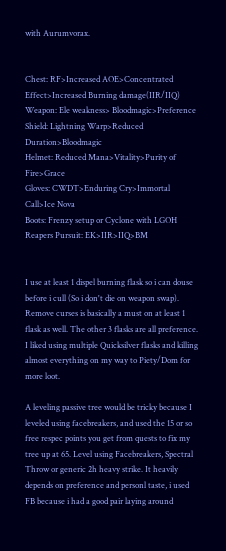with Aurumvorax.


Chest: RF>Increased AOE>Concentrated Effect>Increased Burning damage(IIR/IIQ)
Weapon: Ele weakness> Bloodmagic>Preference
Shield: Lightning Warp>Reduced Duration>Bloodmagic
Helmet: Reduced Mana>Vitality>Purity of Fire>Grace
Gloves: CWDT>Enduring Cry>Immortal Call>Ice Nova
Boots: Frenzy setup or Cyclone with LGOH
Reapers Pursuit: EK>IIR>IIQ>BM


I use at least 1 dispel burning flask so i can douse before i cull (So i don't die on weapon swap). Remove curses is basically a must on at least 1 flask as well. The other 3 flasks are all preference. I liked using multiple Quicksilver flasks and killing almost everything on my way to Piety/Dom for more loot.

A leveling passive tree would be tricky because I leveled using facebreakers, and used the 15 or so free respec points you get from quests to fix my tree up at 65. Level using Facebreakers, Spectral Throw or generic 2h heavy strike. It heavily depends on preference and personl taste, i used FB because i had a good pair laying around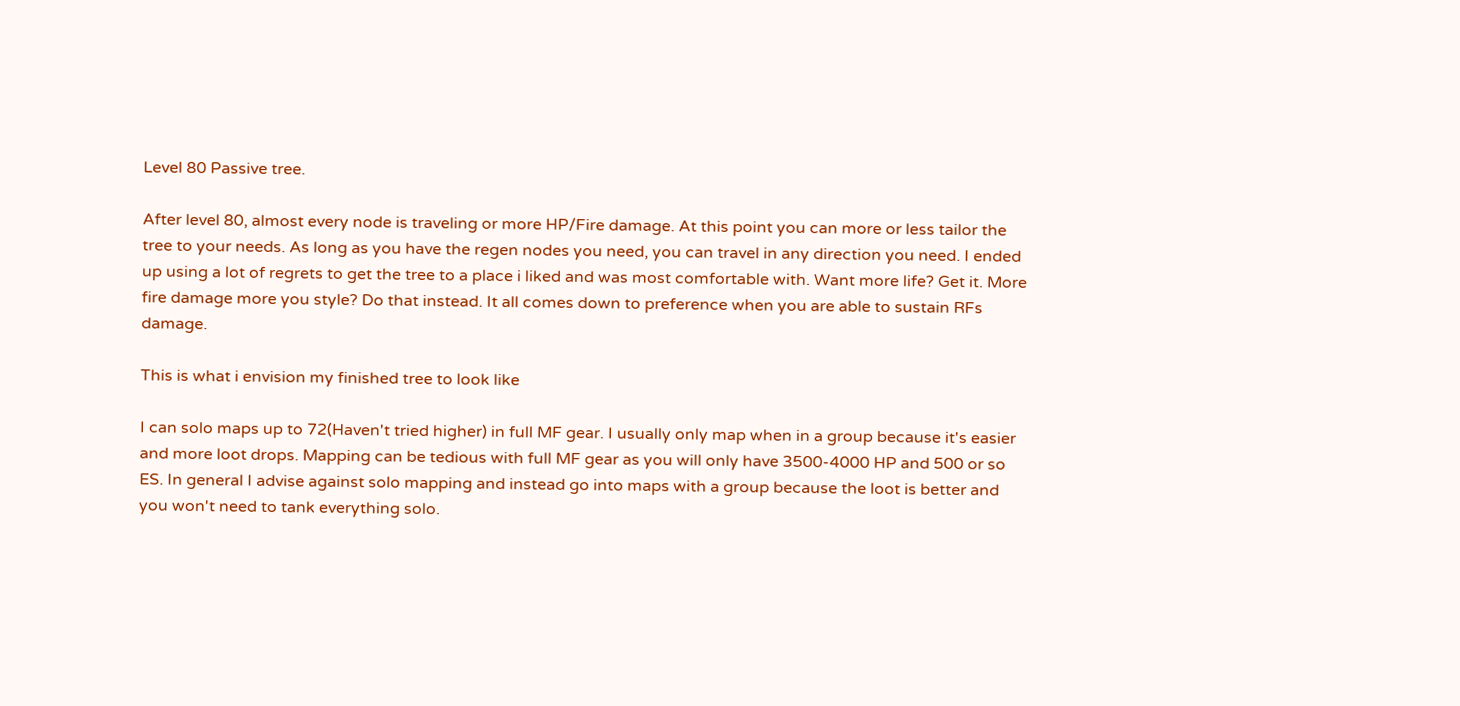Level 80 Passive tree.

After level 80, almost every node is traveling or more HP/Fire damage. At this point you can more or less tailor the tree to your needs. As long as you have the regen nodes you need, you can travel in any direction you need. I ended up using a lot of regrets to get the tree to a place i liked and was most comfortable with. Want more life? Get it. More fire damage more you style? Do that instead. It all comes down to preference when you are able to sustain RFs damage.

This is what i envision my finished tree to look like

I can solo maps up to 72(Haven't tried higher) in full MF gear. I usually only map when in a group because it's easier and more loot drops. Mapping can be tedious with full MF gear as you will only have 3500-4000 HP and 500 or so ES. In general I advise against solo mapping and instead go into maps with a group because the loot is better and you won't need to tank everything solo.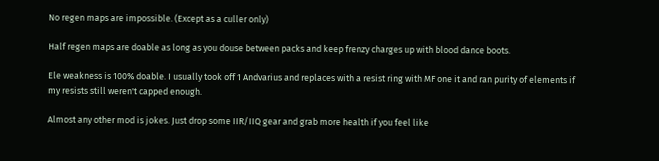No regen maps are impossible. (Except as a culler only)

Half regen maps are doable as long as you douse between packs and keep frenzy charges up with blood dance boots.

Ele weakness is 100% doable. I usually took off 1 Andvarius and replaces with a resist ring with MF one it and ran purity of elements if my resists still weren't capped enough.

Almost any other mod is jokes. Just drop some IIR/IIQ gear and grab more health if you feel like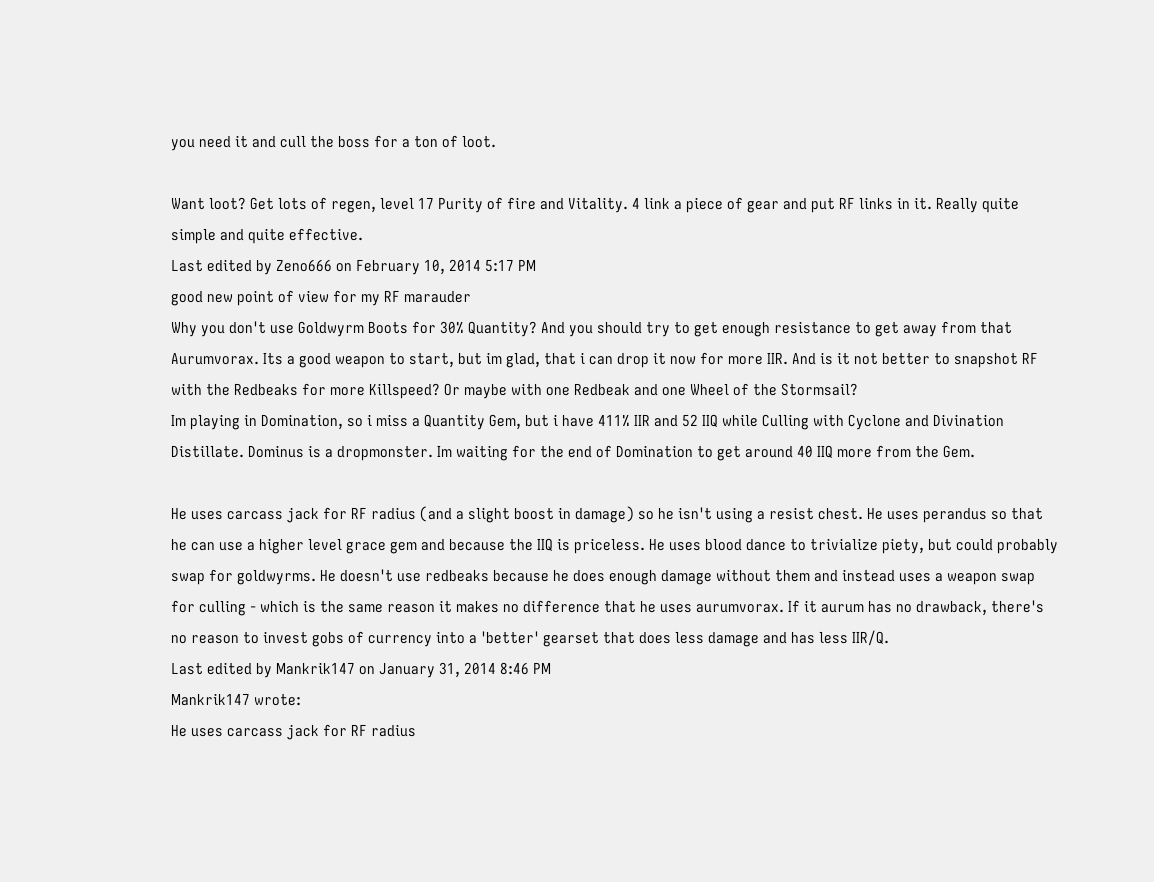you need it and cull the boss for a ton of loot.

Want loot? Get lots of regen, level 17 Purity of fire and Vitality. 4 link a piece of gear and put RF links in it. Really quite simple and quite effective.
Last edited by Zeno666 on February 10, 2014 5:17 PM
good new point of view for my RF marauder
Why you don't use Goldwyrm Boots for 30% Quantity? And you should try to get enough resistance to get away from that Aurumvorax. Its a good weapon to start, but im glad, that i can drop it now for more IIR. And is it not better to snapshot RF with the Redbeaks for more Killspeed? Or maybe with one Redbeak and one Wheel of the Stormsail?
Im playing in Domination, so i miss a Quantity Gem, but i have 411% IIR and 52 IIQ while Culling with Cyclone and Divination Distillate. Dominus is a dropmonster. Im waiting for the end of Domination to get around 40 IIQ more from the Gem.

He uses carcass jack for RF radius (and a slight boost in damage) so he isn't using a resist chest. He uses perandus so that he can use a higher level grace gem and because the IIQ is priceless. He uses blood dance to trivialize piety, but could probably swap for goldwyrms. He doesn't use redbeaks because he does enough damage without them and instead uses a weapon swap for culling - which is the same reason it makes no difference that he uses aurumvorax. If it aurum has no drawback, there's no reason to invest gobs of currency into a 'better' gearset that does less damage and has less IIR/Q.
Last edited by Mankrik147 on January 31, 2014 8:46 PM
Mankrik147 wrote:
He uses carcass jack for RF radius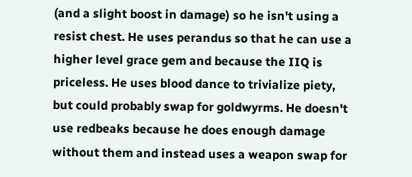(and a slight boost in damage) so he isn't using a resist chest. He uses perandus so that he can use a higher level grace gem and because the IIQ is priceless. He uses blood dance to trivialize piety, but could probably swap for goldwyrms. He doesn't use redbeaks because he does enough damage without them and instead uses a weapon swap for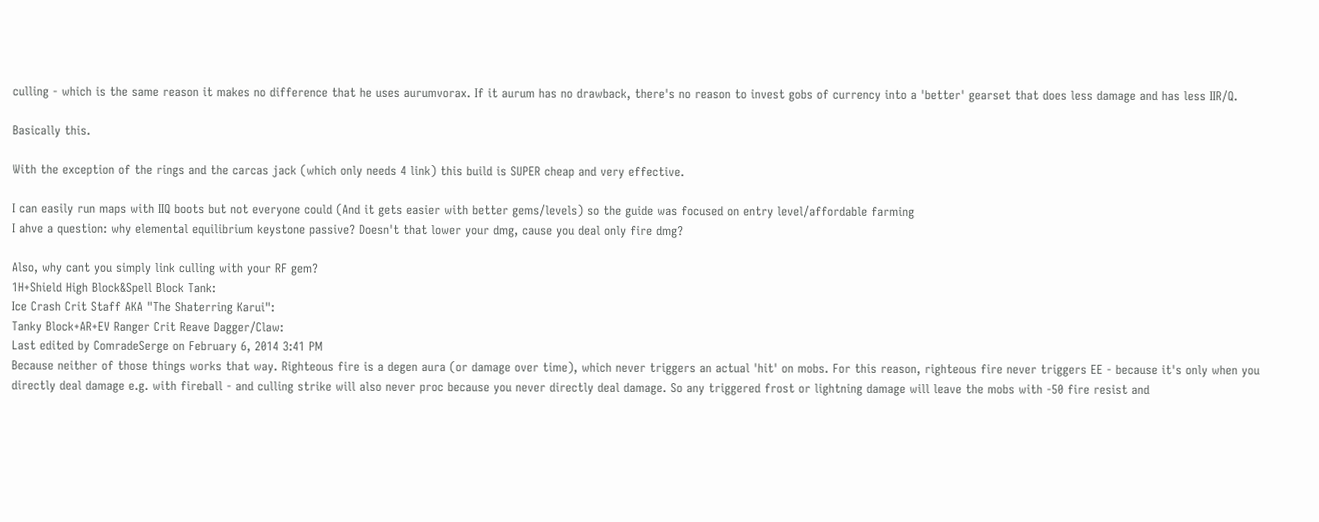culling - which is the same reason it makes no difference that he uses aurumvorax. If it aurum has no drawback, there's no reason to invest gobs of currency into a 'better' gearset that does less damage and has less IIR/Q.

Basically this.

With the exception of the rings and the carcas jack (which only needs 4 link) this build is SUPER cheap and very effective.

I can easily run maps with IIQ boots but not everyone could (And it gets easier with better gems/levels) so the guide was focused on entry level/affordable farming
I ahve a question: why elemental equilibrium keystone passive? Doesn't that lower your dmg, cause you deal only fire dmg?

Also, why cant you simply link culling with your RF gem?
1H+Shield High Block&Spell Block Tank:
Ice Crash Crit Staff AKA "The Shaterring Karui":
Tanky Block+AR+EV Ranger Crit Reave Dagger/Claw:
Last edited by ComradeSerge on February 6, 2014 3:41 PM
Because neither of those things works that way. Righteous fire is a degen aura (or damage over time), which never triggers an actual 'hit' on mobs. For this reason, righteous fire never triggers EE - because it's only when you directly deal damage e.g. with fireball - and culling strike will also never proc because you never directly deal damage. So any triggered frost or lightning damage will leave the mobs with -50 fire resist and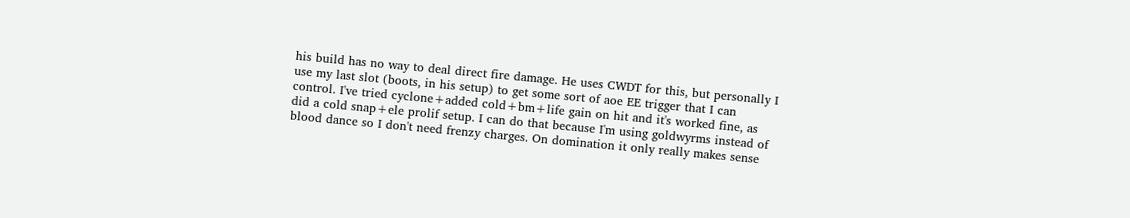his build has no way to deal direct fire damage. He uses CWDT for this, but personally I use my last slot (boots, in his setup) to get some sort of aoe EE trigger that I can control. I've tried cyclone+added cold+bm+life gain on hit and it's worked fine, as did a cold snap+ele prolif setup. I can do that because I'm using goldwyrms instead of blood dance so I don't need frenzy charges. On domination it only really makes sense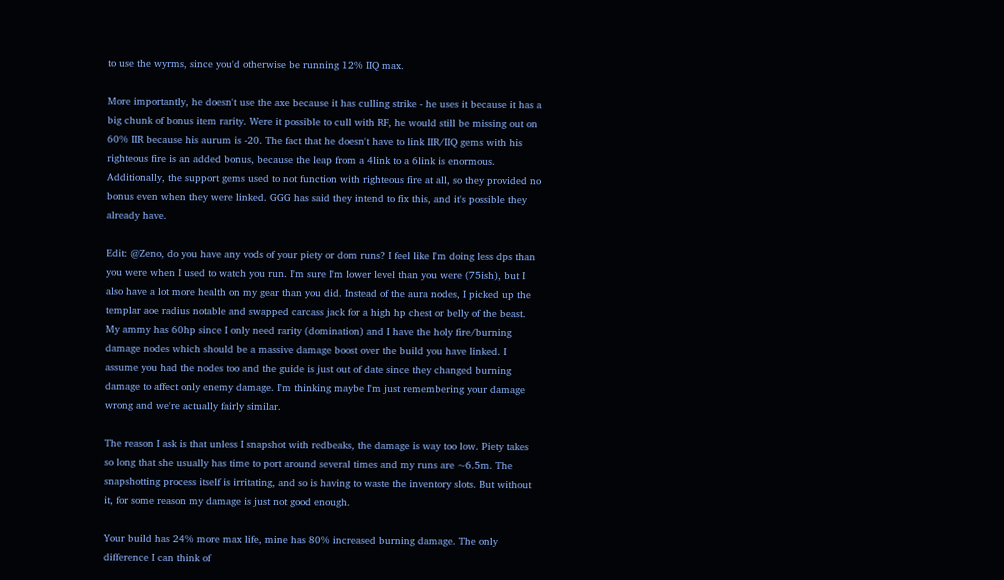to use the wyrms, since you'd otherwise be running 12% IIQ max.

More importantly, he doesn't use the axe because it has culling strike - he uses it because it has a big chunk of bonus item rarity. Were it possible to cull with RF, he would still be missing out on 60% IIR because his aurum is -20. The fact that he doesn't have to link IIR/IIQ gems with his righteous fire is an added bonus, because the leap from a 4link to a 6link is enormous. Additionally, the support gems used to not function with righteous fire at all, so they provided no bonus even when they were linked. GGG has said they intend to fix this, and it's possible they already have.

Edit: @Zeno, do you have any vods of your piety or dom runs? I feel like I'm doing less dps than you were when I used to watch you run. I'm sure I'm lower level than you were (75ish), but I also have a lot more health on my gear than you did. Instead of the aura nodes, I picked up the templar aoe radius notable and swapped carcass jack for a high hp chest or belly of the beast. My ammy has 60hp since I only need rarity (domination) and I have the holy fire/burning damage nodes which should be a massive damage boost over the build you have linked. I assume you had the nodes too and the guide is just out of date since they changed burning damage to affect only enemy damage. I'm thinking maybe I'm just remembering your damage wrong and we're actually fairly similar.

The reason I ask is that unless I snapshot with redbeaks, the damage is way too low. Piety takes so long that she usually has time to port around several times and my runs are ~6.5m. The snapshotting process itself is irritating, and so is having to waste the inventory slots. But without it, for some reason my damage is just not good enough.

Your build has 24% more max life, mine has 80% increased burning damage. The only difference I can think of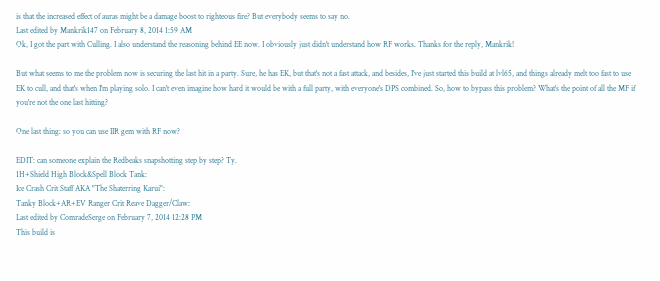is that the increased effect of auras might be a damage boost to righteous fire? But everybody seems to say no.
Last edited by Mankrik147 on February 8, 2014 1:59 AM
Ok, I got the part with Culling. I also understand the reasoning behind EE now. I obviously just didn't understand how RF works. Thanks for the reply, Mankrik!

But what seems to me the problem now is securing the last hit in a party. Sure, he has EK, but that's not a fast attack, and besides, I've just started this build at lvl65, and things already melt too fast to use EK to cull, and that's when I'm playing solo. I can't even imagine how hard it would be with a full party, with everyone's DPS combined. So, how to bypass this problem? What's the point of all the MF if you're not the one last hitting?

One last thing: so you can use IIR gem with RF now?

EDIT: can someone explain the Redbeaks snapshotting step by step? Ty.
1H+Shield High Block&Spell Block Tank:
Ice Crash Crit Staff AKA "The Shaterring Karui":
Tanky Block+AR+EV Ranger Crit Reave Dagger/Claw:
Last edited by ComradeSerge on February 7, 2014 12:28 PM
This build is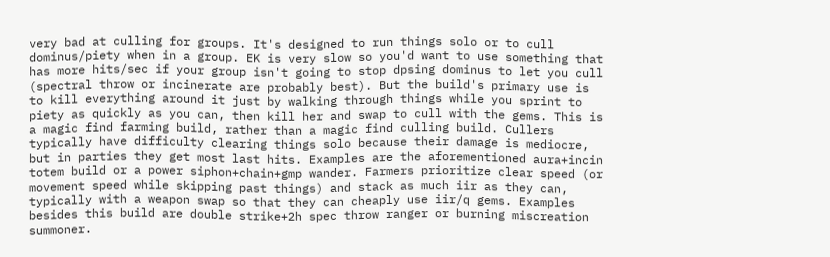very bad at culling for groups. It's designed to run things solo or to cull dominus/piety when in a group. EK is very slow so you'd want to use something that has more hits/sec if your group isn't going to stop dpsing dominus to let you cull (spectral throw or incinerate are probably best). But the build's primary use is to kill everything around it just by walking through things while you sprint to piety as quickly as you can, then kill her and swap to cull with the gems. This is a magic find farming build, rather than a magic find culling build. Cullers typically have difficulty clearing things solo because their damage is mediocre, but in parties they get most last hits. Examples are the aforementioned aura+incin totem build or a power siphon+chain+gmp wander. Farmers prioritize clear speed (or movement speed while skipping past things) and stack as much iir as they can, typically with a weapon swap so that they can cheaply use iir/q gems. Examples besides this build are double strike+2h spec throw ranger or burning miscreation summoner.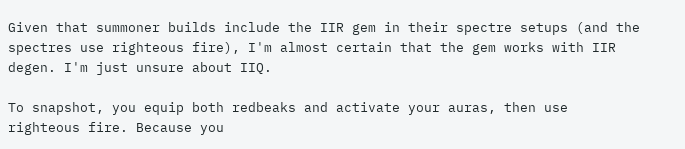Given that summoner builds include the IIR gem in their spectre setups (and the spectres use righteous fire), I'm almost certain that the gem works with IIR degen. I'm just unsure about IIQ.

To snapshot, you equip both redbeaks and activate your auras, then use righteous fire. Because you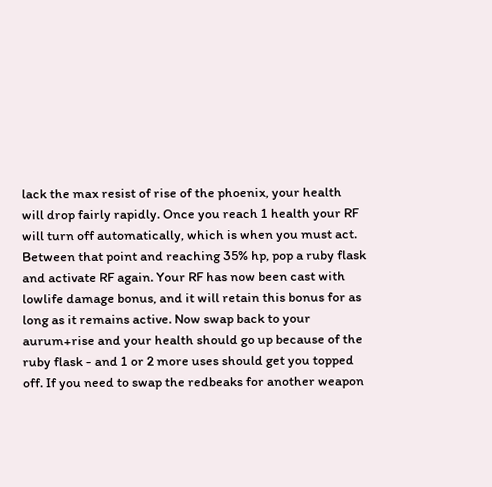lack the max resist of rise of the phoenix, your health will drop fairly rapidly. Once you reach 1 health your RF will turn off automatically, which is when you must act. Between that point and reaching 35% hp, pop a ruby flask and activate RF again. Your RF has now been cast with lowlife damage bonus, and it will retain this bonus for as long as it remains active. Now swap back to your aurum+rise and your health should go up because of the ruby flask - and 1 or 2 more uses should get you topped off. If you need to swap the redbeaks for another weapon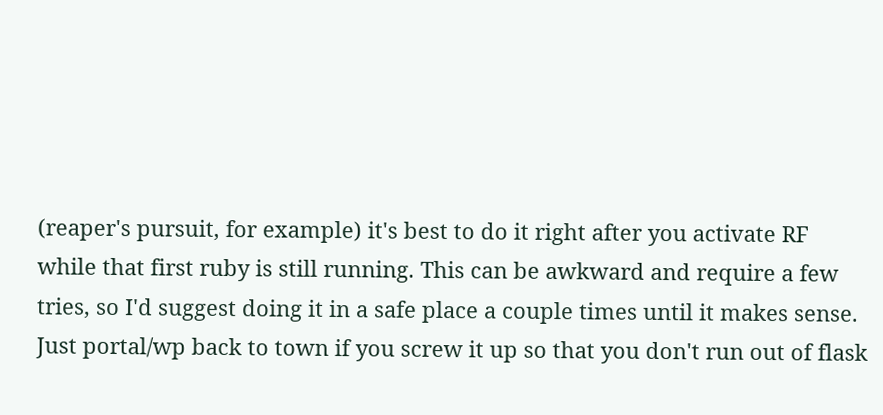(reaper's pursuit, for example) it's best to do it right after you activate RF while that first ruby is still running. This can be awkward and require a few tries, so I'd suggest doing it in a safe place a couple times until it makes sense. Just portal/wp back to town if you screw it up so that you don't run out of flask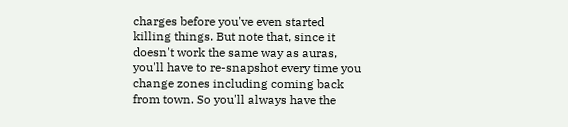charges before you've even started killing things. But note that, since it doesn't work the same way as auras, you'll have to re-snapshot every time you change zones including coming back from town. So you'll always have the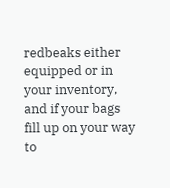redbeaks either equipped or in your inventory, and if your bags fill up on your way to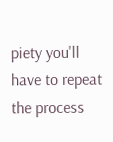piety you'll have to repeat the process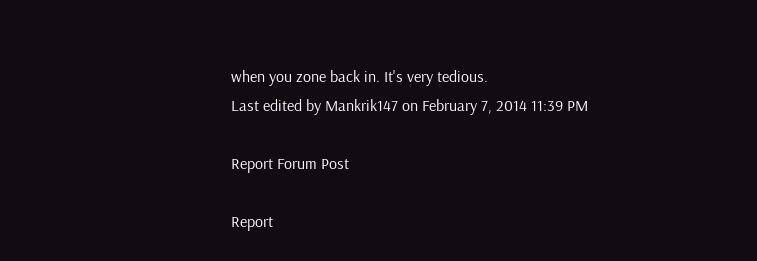when you zone back in. It's very tedious.
Last edited by Mankrik147 on February 7, 2014 11:39 PM

Report Forum Post

Report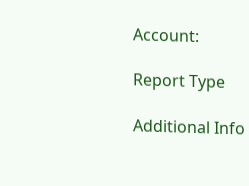Account:

Report Type

Additional Info